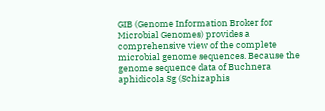GIB (Genome Information Broker for Microbial Genomes) provides a comprehensive view of the complete microbial genome sequences. Because the genome sequence data of Buchnera aphidicola Sg (Schizaphis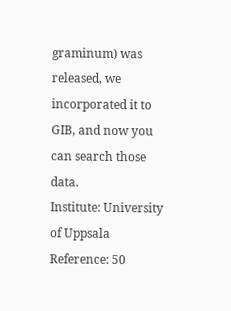graminum) was released, we incorporated it to GIB, and now you can search those data.
Institute: University of Uppsala
Reference: 50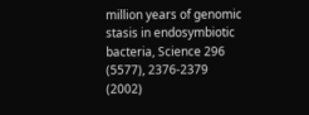million years of genomic stasis in endosymbiotic bacteria, Science 296 (5577), 2376-2379 (2002)